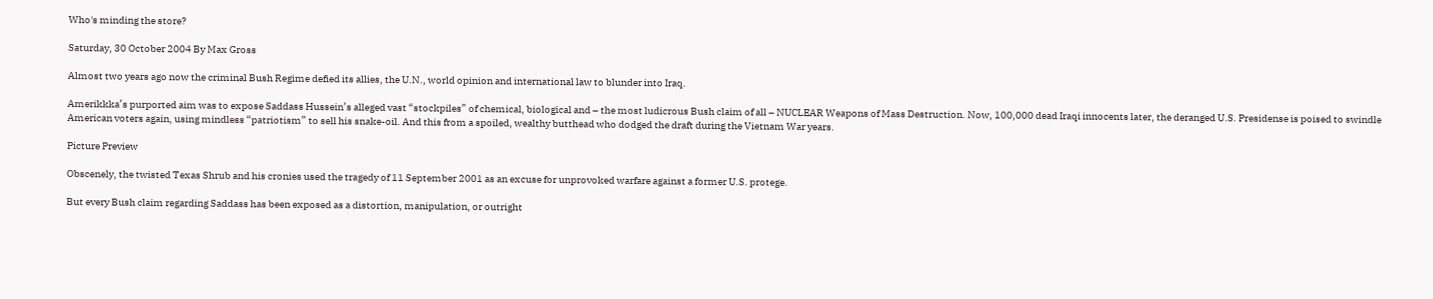Who's minding the store?

Saturday, 30 October 2004 By Max Gross

Almost two years ago now the criminal Bush Regime defied its allies, the U.N., world opinion and international law to blunder into Iraq.

Amerikkka’s purported aim was to expose Saddass Hussein’s alleged vast “stockpiles” of chemical, biological and – the most ludicrous Bush claim of all – NUCLEAR Weapons of Mass Destruction. Now, 100,000 dead Iraqi innocents later, the deranged U.S. Presidense is poised to swindle American voters again, using mindless “patriotism” to sell his snake-oil. And this from a spoiled, wealthy butthead who dodged the draft during the Vietnam War years.

Picture Preview

Obscenely, the twisted Texas Shrub and his cronies used the tragedy of 11 September 2001 as an excuse for unprovoked warfare against a former U.S. protege.

But every Bush claim regarding Saddass has been exposed as a distortion, manipulation, or outright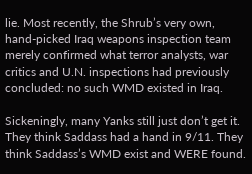lie. Most recently, the Shrub’s very own, hand-picked Iraq weapons inspection team merely confirmed what terror analysts, war critics and U.N. inspections had previously concluded: no such WMD existed in Iraq.

Sickeningly, many Yanks still just don’t get it. They think Saddass had a hand in 9/11. They think Saddass’s WMD exist and WERE found.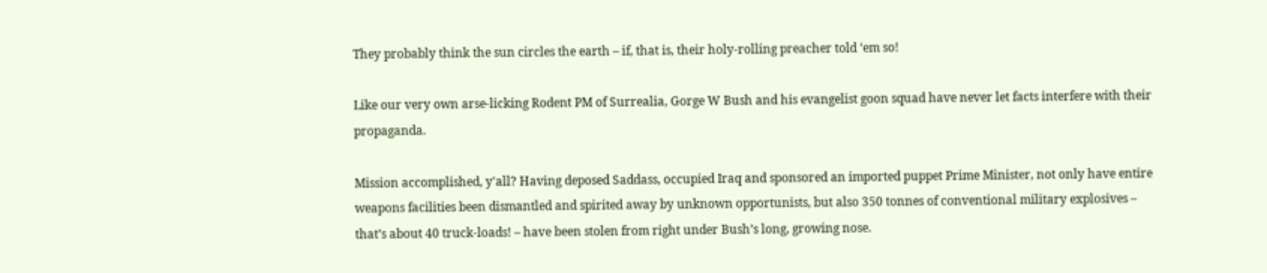They probably think the sun circles the earth – if, that is, their holy-rolling preacher told ‘em so!

Like our very own arse-licking Rodent PM of Surrealia, Gorge W Bush and his evangelist goon squad have never let facts interfere with their propaganda.

Mission accomplished, y'all? Having deposed Saddass, occupied Iraq and sponsored an imported puppet Prime Minister, not only have entire weapons facilities been dismantled and spirited away by unknown opportunists, but also 350 tonnes of conventional military explosives – that’s about 40 truck-loads! – have been stolen from right under Bush’s long, growing nose.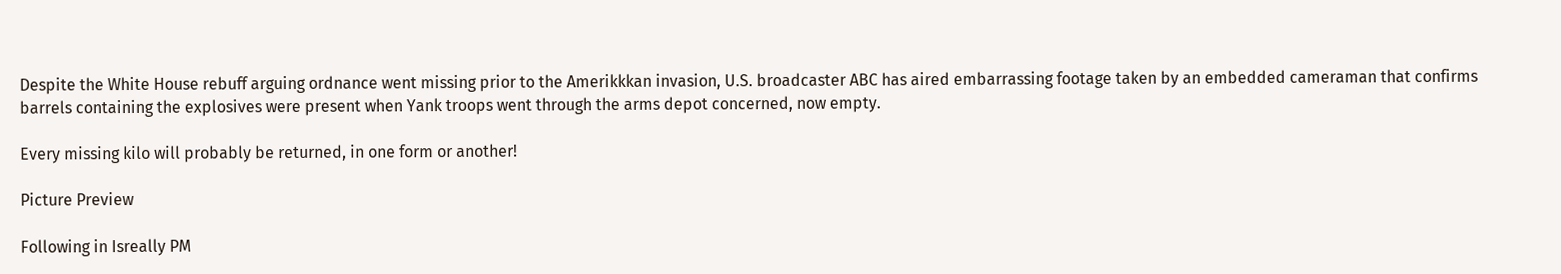Despite the White House rebuff arguing ordnance went missing prior to the Amerikkkan invasion, U.S. broadcaster ABC has aired embarrassing footage taken by an embedded cameraman that confirms barrels containing the explosives were present when Yank troops went through the arms depot concerned, now empty.

Every missing kilo will probably be returned, in one form or another!

Picture Preview

Following in Isreally PM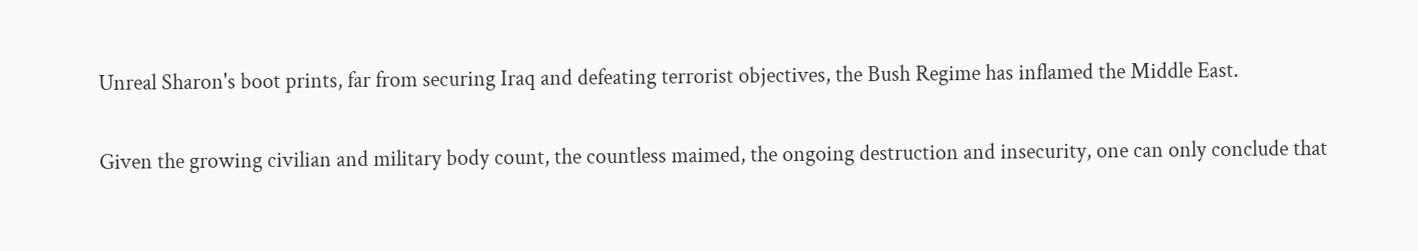Unreal Sharon's boot prints, far from securing Iraq and defeating terrorist objectives, the Bush Regime has inflamed the Middle East.

Given the growing civilian and military body count, the countless maimed, the ongoing destruction and insecurity, one can only conclude that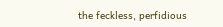the feckless, perfidious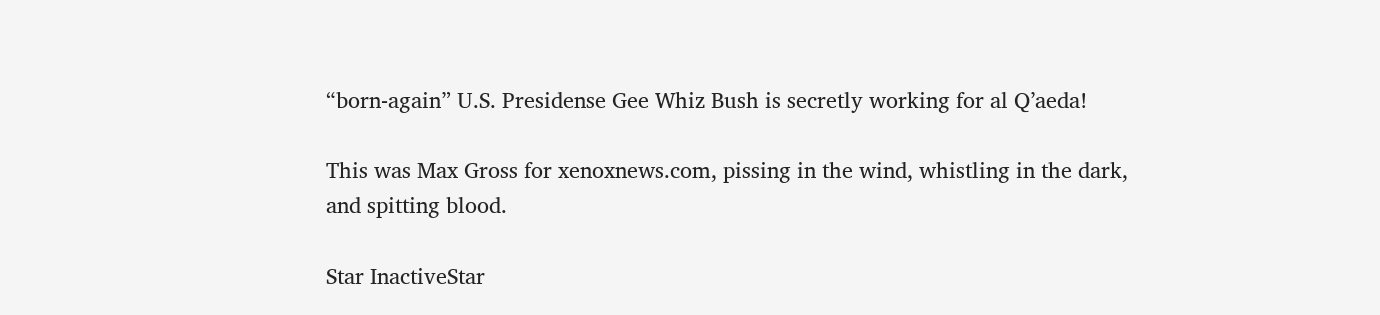“born-again” U.S. Presidense Gee Whiz Bush is secretly working for al Q’aeda!

This was Max Gross for xenoxnews.com, pissing in the wind, whistling in the dark, and spitting blood.

Star InactiveStar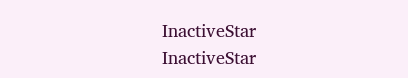InactiveStar InactiveStar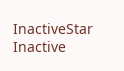InactiveStar Inactive